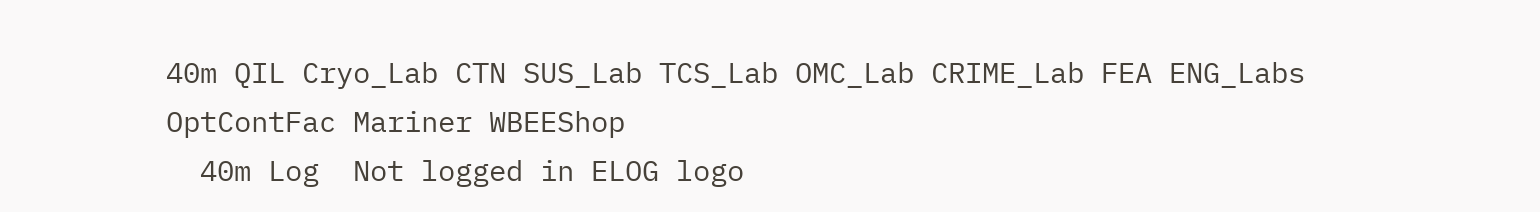40m QIL Cryo_Lab CTN SUS_Lab TCS_Lab OMC_Lab CRIME_Lab FEA ENG_Labs OptContFac Mariner WBEEShop
  40m Log  Not logged in ELOG logo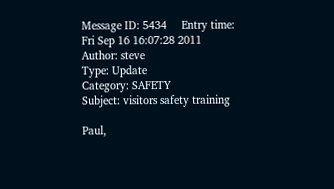Message ID: 5434     Entry time: Fri Sep 16 16:07:28 2011
Author: steve
Type: Update
Category: SAFETY
Subject: visitors safety training

Paul,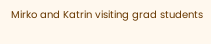Mirko and Katrin visiting grad students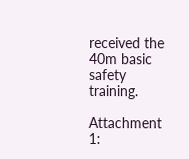received the 40m basic safety training.

Attachment 1: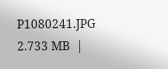P1080241.JPG  2.733 MB  |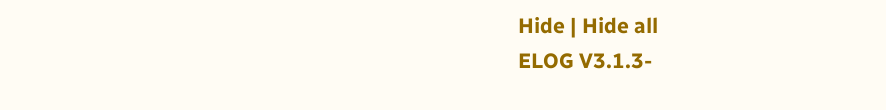Hide | Hide all
ELOG V3.1.3-